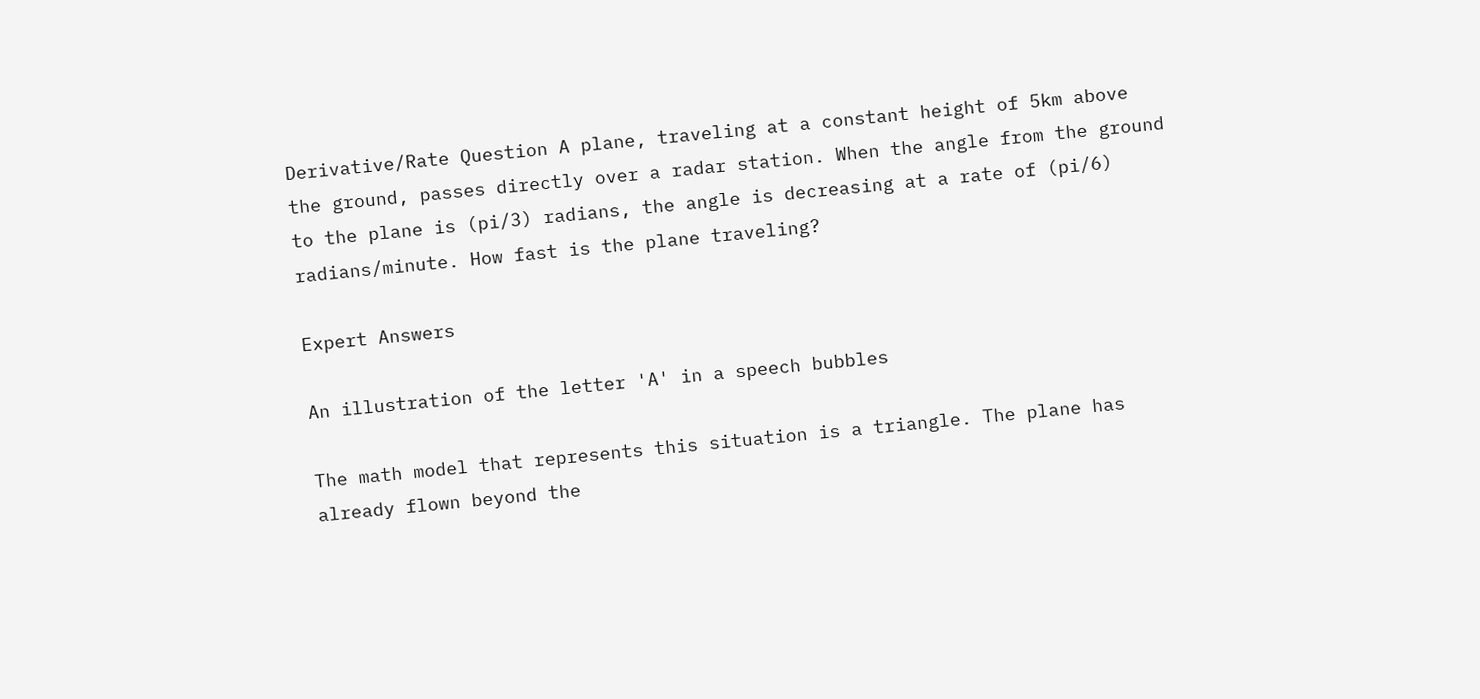Derivative/Rate Question A plane, traveling at a constant height of 5km above the ground, passes directly over a radar station. When the angle from the ground to the plane is (pi/3) radians, the angle is decreasing at a rate of (pi/6) radians/minute. How fast is the plane traveling?

Expert Answers

An illustration of the letter 'A' in a speech bubbles

The math model that represents this situation is a triangle. The plane has already flown beyond the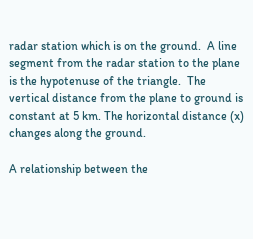radar station which is on the ground.  A line segment from the radar station to the plane is the hypotenuse of the triangle.  The vertical distance from the plane to ground is constant at 5 km. The horizontal distance (x) changes along the ground.

A relationship between the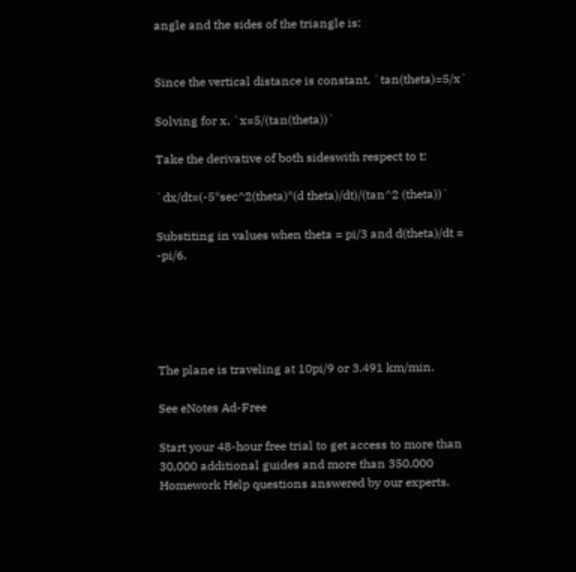angle and the sides of the triangle is:


Since the vertical distance is constant, `tan(theta)=5/x`

Solving for x, `x=5/(tan(theta))`

Take the derivative of both sideswith respect to t:

`dx/dt=(-5*sec^2(theta)*(d theta)/dt)/(tan^2 (theta))`

Substiting in values when theta = pi/3 and d(theta)/dt = -pi/6.





The plane is traveling at 10pi/9 or 3.491 km/min.

See eNotes Ad-Free

Start your 48-hour free trial to get access to more than 30,000 additional guides and more than 350,000 Homework Help questions answered by our experts.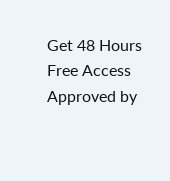Get 48 Hours Free Access
Approved by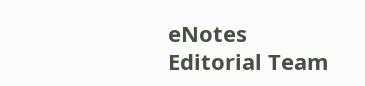eNotes Editorial Team